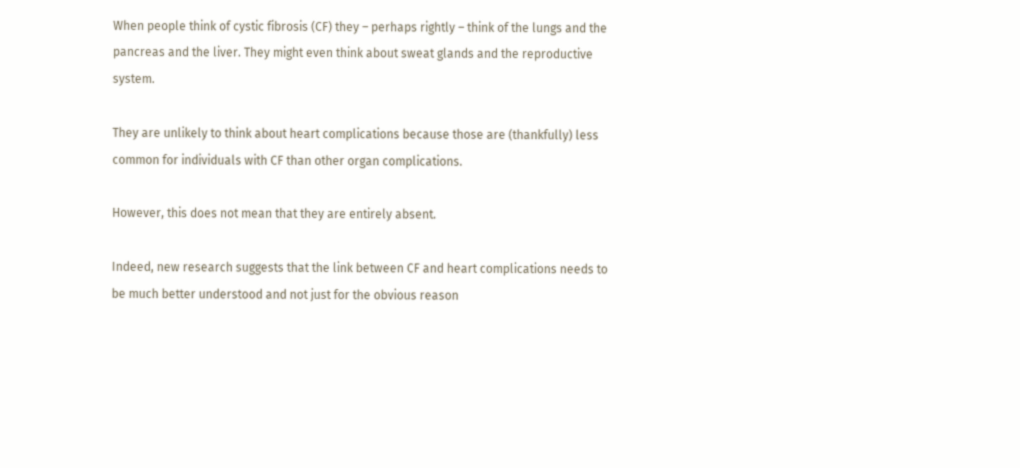When people think of cystic fibrosis (CF) they – perhaps rightly – think of the lungs and the pancreas and the liver. They might even think about sweat glands and the reproductive system.

They are unlikely to think about heart complications because those are (thankfully) less common for individuals with CF than other organ complications.

However, this does not mean that they are entirely absent.

Indeed, new research suggests that the link between CF and heart complications needs to be much better understood and not just for the obvious reason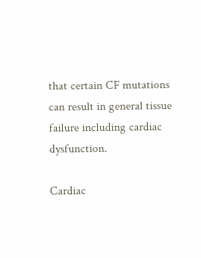that certain CF mutations can result in general tissue failure including cardiac dysfunction.

Cardiac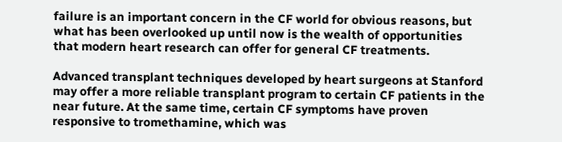failure is an important concern in the CF world for obvious reasons, but what has been overlooked up until now is the wealth of opportunities that modern heart research can offer for general CF treatments.

Advanced transplant techniques developed by heart surgeons at Stanford may offer a more reliable transplant program to certain CF patients in the near future. At the same time, certain CF symptoms have proven responsive to tromethamine, which was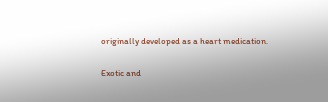originally developed as a heart medication.

Exotic and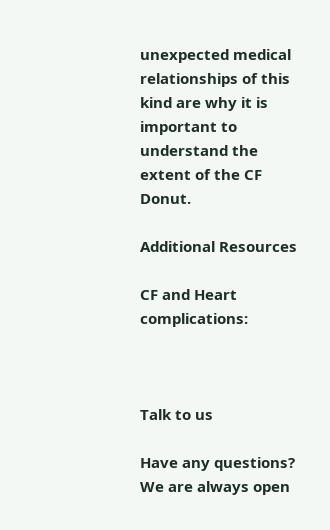unexpected medical relationships of this kind are why it is important to understand the extent of the CF Donut.

Additional Resources

CF and Heart complications:



Talk to us

Have any questions? We are always open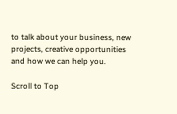to talk about your business, new projects, creative opportunities and how we can help you.

Scroll to Top